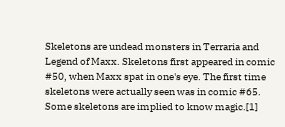Skeletons are undead monsters in Terraria and Legend of Maxx. Skeletons first appeared in comic #50, when Maxx spat in one's eye. The first time skeletons were actually seen was in comic #65. Some skeletons are implied to know magic.[1]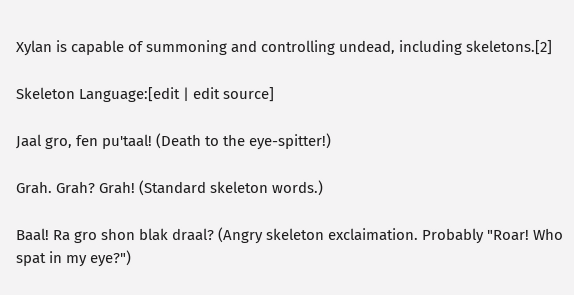Xylan is capable of summoning and controlling undead, including skeletons.[2]

Skeleton Language:[edit | edit source]

Jaal gro, fen pu'taal! (Death to the eye-spitter!)

Grah. Grah? Grah! (Standard skeleton words.)

Baal! Ra gro shon blak draal? (Angry skeleton exclaimation. Probably "Roar! Who spat in my eye?")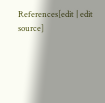References[edit | edit source]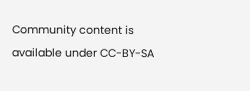Community content is available under CC-BY-SA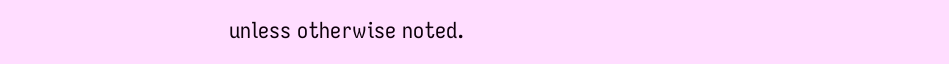unless otherwise noted.